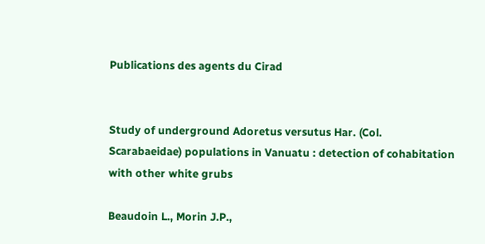Publications des agents du Cirad


Study of underground Adoretus versutus Har. (Col. Scarabaeidae) populations in Vanuatu : detection of cohabitation with other white grubs

Beaudoin L., Morin J.P.,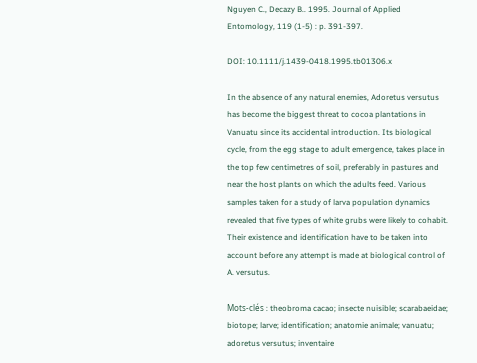Nguyen C., Decazy B.. 1995. Journal of Applied Entomology, 119 (1-5) : p. 391-397.

DOI: 10.1111/j.1439-0418.1995.tb01306.x

In the absence of any natural enemies, Adoretus versutus has become the biggest threat to cocoa plantations in Vanuatu since its accidental introduction. Its biological cycle, from the egg stage to adult emergence, takes place in the top few centimetres of soil, preferably in pastures and near the host plants on which the adults feed. Various samples taken for a study of larva population dynamics revealed that five types of white grubs were likely to cohabit. Their existence and identification have to be taken into account before any attempt is made at biological control of A. versutus.

Mots-clés : theobroma cacao; insecte nuisible; scarabaeidae; biotope; larve; identification; anatomie animale; vanuatu; adoretus versutus; inventaire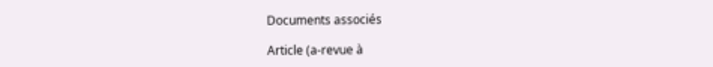Documents associés

Article (a-revue à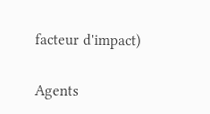facteur d'impact)

Agents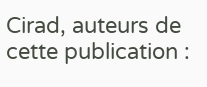Cirad, auteurs de cette publication :